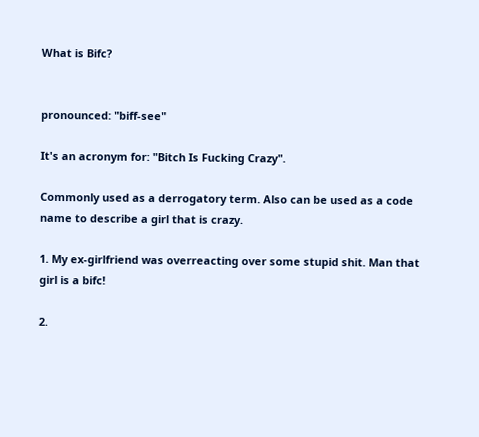What is Bifc?


pronounced: "biff-see"

It's an acronym for: "Bitch Is Fucking Crazy".

Commonly used as a derrogatory term. Also can be used as a code name to describe a girl that is crazy.

1. My ex-girlfriend was overreacting over some stupid shit. Man that girl is a bifc!

2.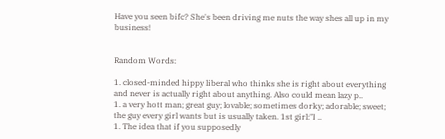Have you seen bifc? She's been driving me nuts the way shes all up in my business!


Random Words:

1. closed-minded hippy liberal who thinks she is right about everything and never is actually right about anything. Also could mean lazy p..
1. a very hott man; great guy; lovable; sometimes dorky; adorable; sweet; the guy every girl wants but is usually taken. 1st girl:"I ..
1. The idea that if you supposedly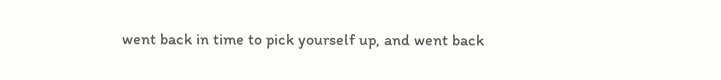went back in time to pick yourself up, and went back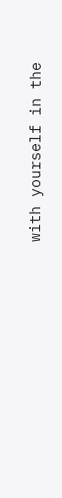with yourself in the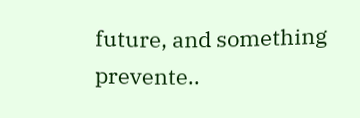future, and something prevente..